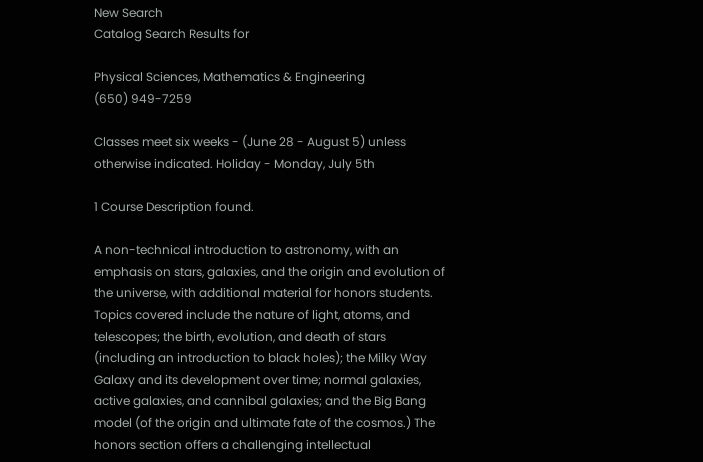New Search
Catalog Search Results for

Physical Sciences, Mathematics & Engineering                                    (650) 949-7259

Classes meet six weeks - (June 28 - August 5) unless otherwise indicated. Holiday - Monday, July 5th

1 Course Description found.

A non-technical introduction to astronomy, with an emphasis on stars, galaxies, and the origin and evolution of the universe, with additional material for honors students. Topics covered include the nature of light, atoms, and telescopes; the birth, evolution, and death of stars (including an introduction to black holes); the Milky Way Galaxy and its development over time; normal galaxies, active galaxies, and cannibal galaxies; and the Big Bang model (of the origin and ultimate fate of the cosmos.) The honors section offers a challenging intellectual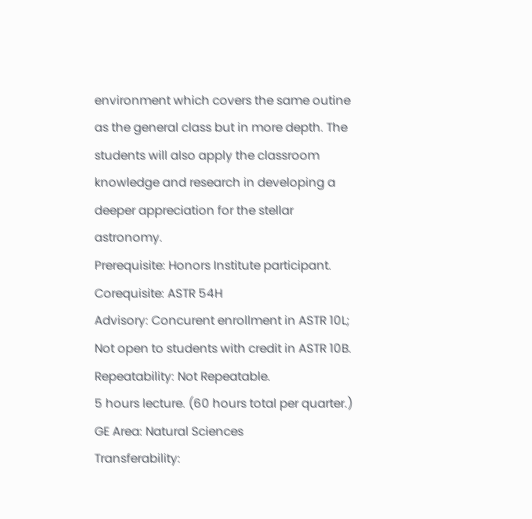environment which covers the same outine as the general class but in more depth. The students will also apply the classroom knowledge and research in developing a deeper appreciation for the stellar astronomy.
Prerequisite: Honors Institute participant.
Corequisite: ASTR 54H
Advisory: Concurent enrollment in ASTR 10L; Not open to students with credit in ASTR 10B.
Repeatability: Not Repeatable.
5 hours lecture. (60 hours total per quarter.)
GE Area: Natural Sciences
Transferability: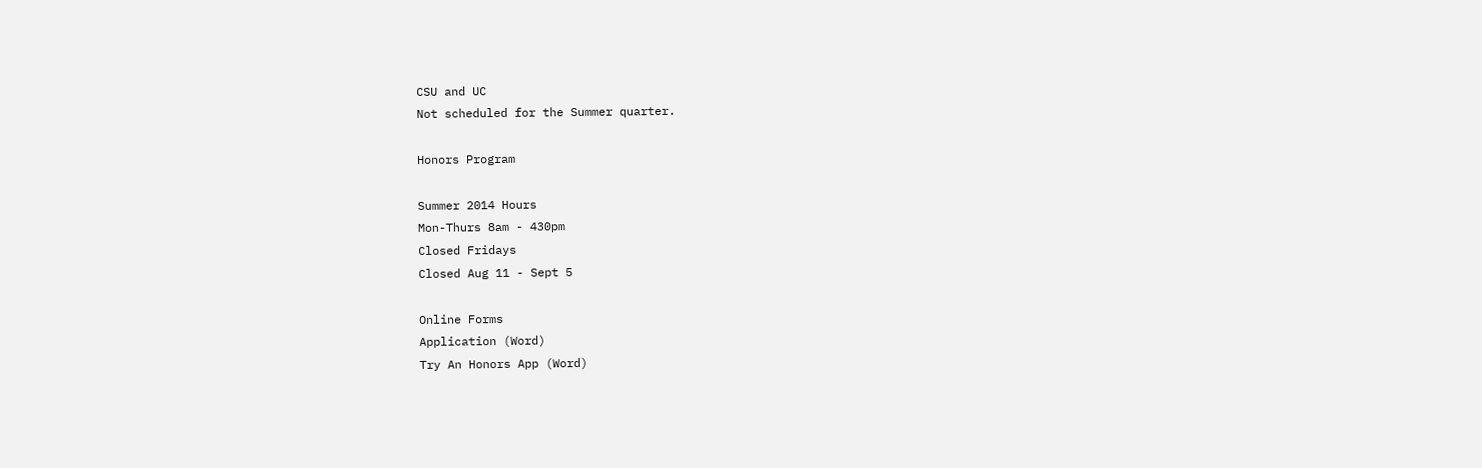CSU and UC
Not scheduled for the Summer quarter.

Honors Program

Summer 2014 Hours
Mon-Thurs 8am - 430pm
Closed Fridays
Closed Aug 11 - Sept 5

Online Forms
Application (Word)
Try An Honors App (Word)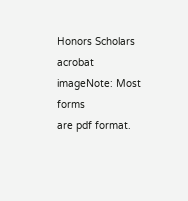Honors Scholars
acrobat imageNote: Most forms
are pdf format.